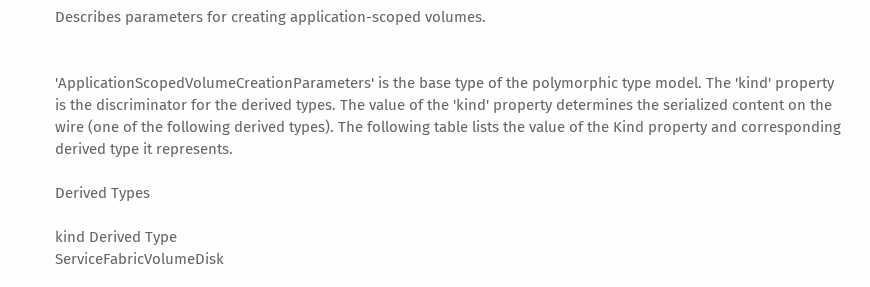Describes parameters for creating application-scoped volumes.


'ApplicationScopedVolumeCreationParameters' is the base type of the polymorphic type model. The 'kind' property is the discriminator for the derived types. The value of the 'kind' property determines the serialized content on the wire (one of the following derived types). The following table lists the value of the Kind property and corresponding derived type it represents.

Derived Types

kind Derived Type
ServiceFabricVolumeDisk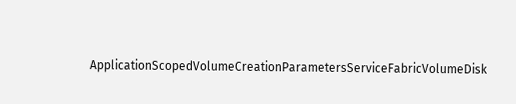ApplicationScopedVolumeCreationParametersServiceFabricVolumeDisk